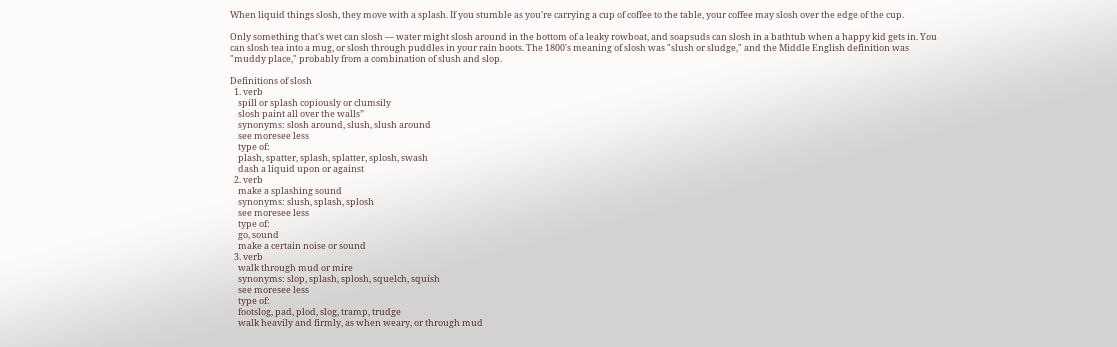When liquid things slosh, they move with a splash. If you stumble as you're carrying a cup of coffee to the table, your coffee may slosh over the edge of the cup.

Only something that's wet can slosh — water might slosh around in the bottom of a leaky rowboat, and soapsuds can slosh in a bathtub when a happy kid gets in. You can slosh tea into a mug, or slosh through puddles in your rain boots. The 1800's meaning of slosh was "slush or sludge," and the Middle English definition was "muddy place," probably from a combination of slush and slop.

Definitions of slosh
  1. verb
    spill or splash copiously or clumsily
    slosh paint all over the walls”
    synonyms: slosh around, slush, slush around
    see moresee less
    type of:
    plash, spatter, splash, splatter, splosh, swash
    dash a liquid upon or against
  2. verb
    make a splashing sound
    synonyms: slush, splash, splosh
    see moresee less
    type of:
    go, sound
    make a certain noise or sound
  3. verb
    walk through mud or mire
    synonyms: slop, splash, splosh, squelch, squish
    see moresee less
    type of:
    footslog, pad, plod, slog, tramp, trudge
    walk heavily and firmly, as when weary, or through mud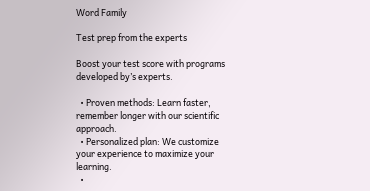Word Family

Test prep from the experts

Boost your test score with programs developed by’s experts.

  • Proven methods: Learn faster, remember longer with our scientific approach.
  • Personalized plan: We customize your experience to maximize your learning.
  •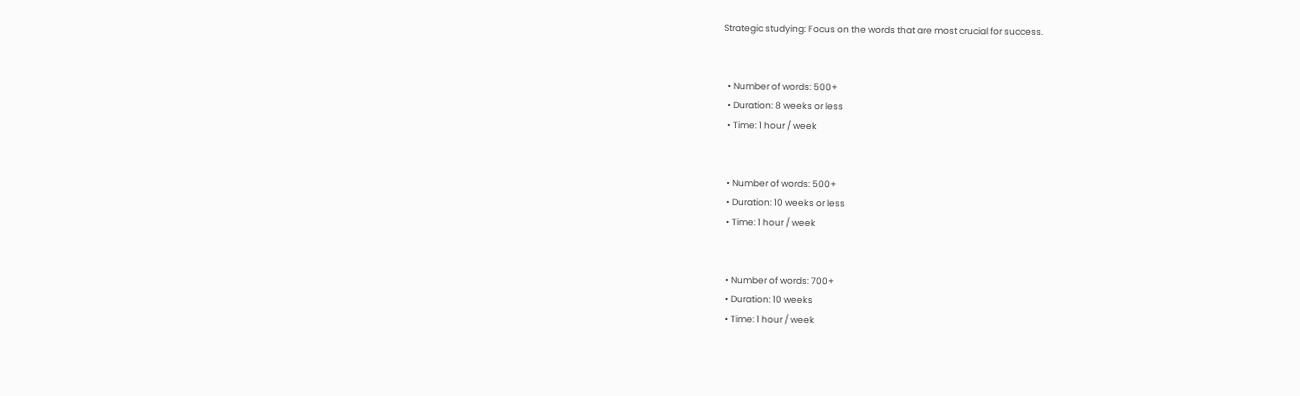Strategic studying: Focus on the words that are most crucial for success.


  • Number of words: 500+
  • Duration: 8 weeks or less
  • Time: 1 hour / week


  • Number of words: 500+
  • Duration: 10 weeks or less
  • Time: 1 hour / week


  • Number of words: 700+
  • Duration: 10 weeks
  • Time: 1 hour / week